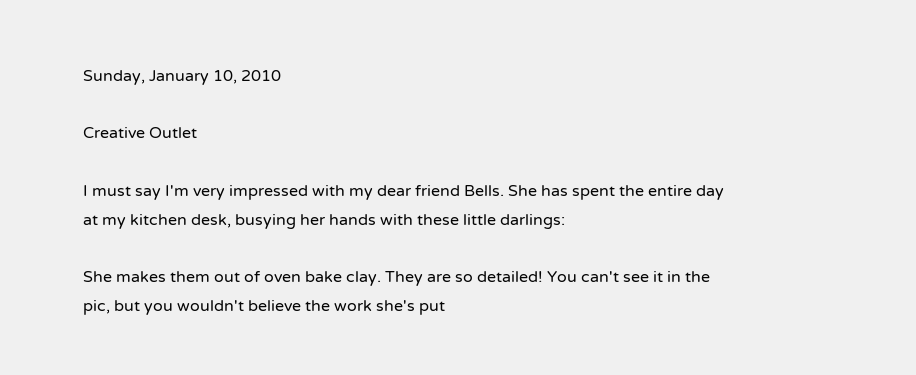Sunday, January 10, 2010

Creative Outlet

I must say I'm very impressed with my dear friend Bells. She has spent the entire day at my kitchen desk, busying her hands with these little darlings:

She makes them out of oven bake clay. They are so detailed! You can't see it in the pic, but you wouldn't believe the work she's put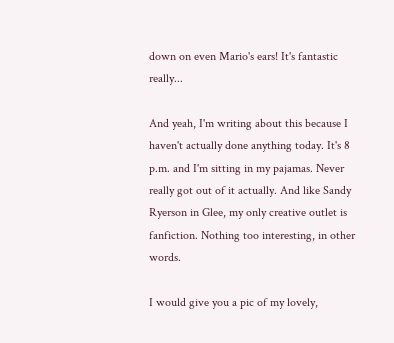down on even Mario's ears! It's fantastic really...

And yeah, I'm writing about this because I haven't actually done anything today. It's 8 p.m. and I'm sitting in my pajamas. Never really got out of it actually. And like Sandy Ryerson in Glee, my only creative outlet is fanfiction. Nothing too interesting, in other words.

I would give you a pic of my lovely,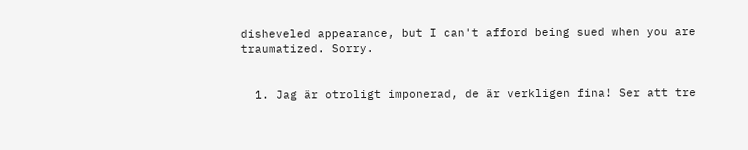disheveled appearance, but I can't afford being sued when you are traumatized. Sorry.


  1. Jag är otroligt imponerad, de är verkligen fina! Ser att tre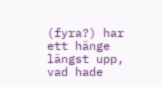(fyra?) har ett hänge längst upp, vad hade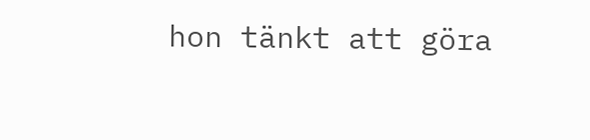hon tänkt att göra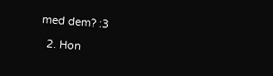med dem? :3

  2. Hon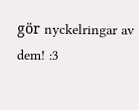gör nyckelringar av dem! :3